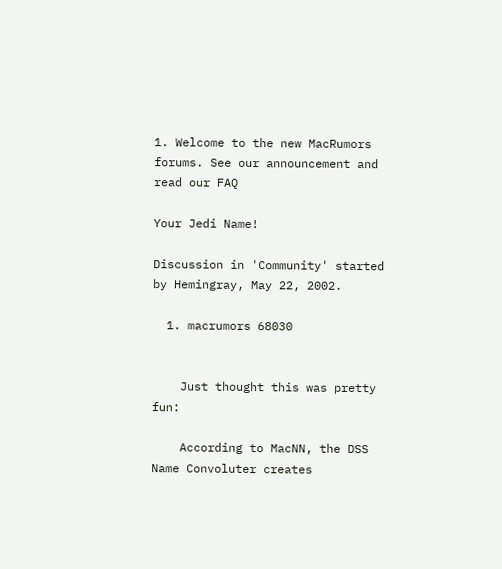1. Welcome to the new MacRumors forums. See our announcement and read our FAQ

Your Jedi Name!

Discussion in 'Community' started by Hemingray, May 22, 2002.

  1. macrumors 68030


    Just thought this was pretty fun:

    According to MacNN, the DSS Name Convoluter creates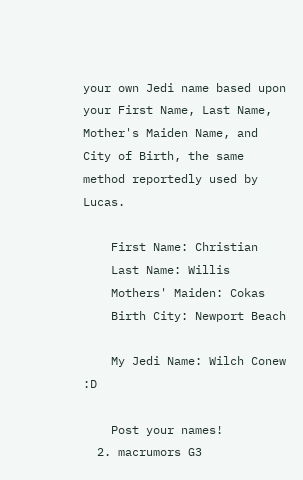your own Jedi name based upon your First Name, Last Name, Mother's Maiden Name, and City of Birth, the same method reportedly used by Lucas.

    First Name: Christian
    Last Name: Willis
    Mothers' Maiden: Cokas
    Birth City: Newport Beach

    My Jedi Name: Wilch Conew :D

    Post your names!
  2. macrumors G3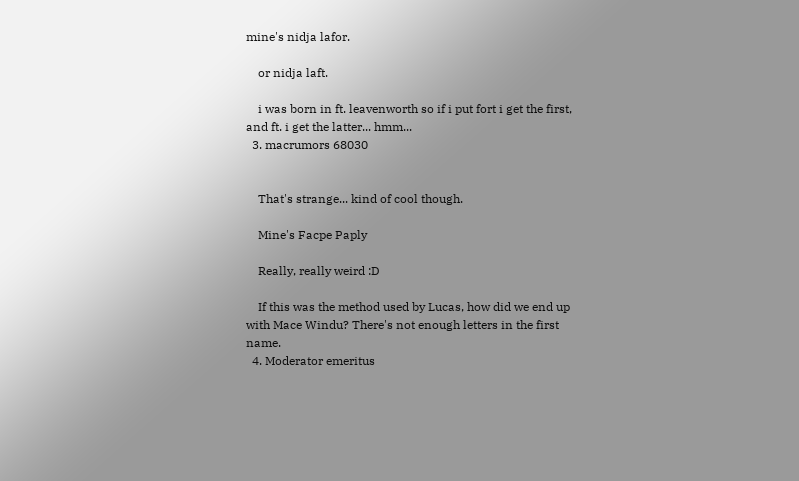mine's nidja lafor.

    or nidja laft.

    i was born in ft. leavenworth so if i put fort i get the first, and ft. i get the latter... hmm...
  3. macrumors 68030


    That's strange... kind of cool though.

    Mine's Facpe Paply

    Really, really weird :D

    If this was the method used by Lucas, how did we end up with Mace Windu? There's not enough letters in the first name.
  4. Moderator emeritus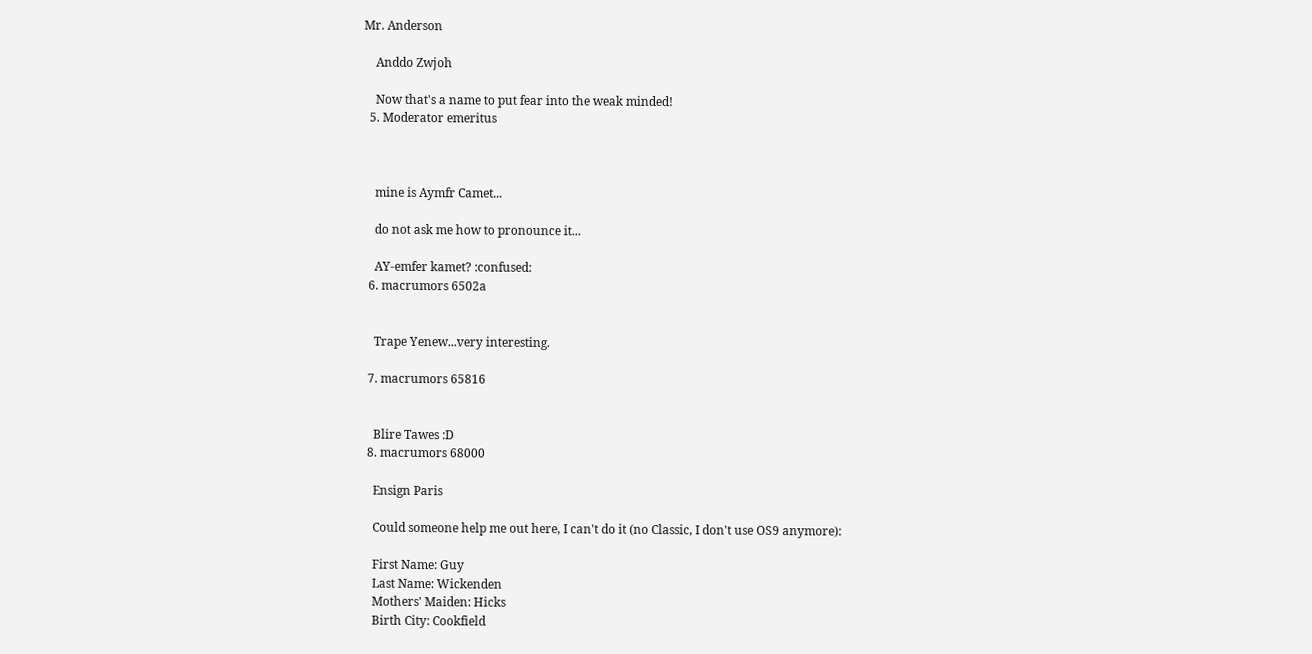Mr. Anderson

    Anddo Zwjoh

    Now that's a name to put fear into the weak minded!
  5. Moderator emeritus



    mine is Aymfr Camet...

    do not ask me how to pronounce it...

    AY-emfer kamet? :confused:
  6. macrumors 6502a


    Trape Yenew...very interesting.

  7. macrumors 65816


    Blire Tawes :D
  8. macrumors 68000

    Ensign Paris

    Could someone help me out here, I can't do it (no Classic, I don't use OS9 anymore):

    First Name: Guy
    Last Name: Wickenden
    Mothers' Maiden: Hicks
    Birth City: Cookfield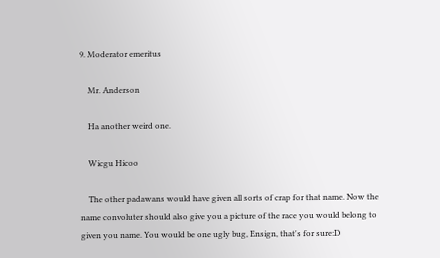9. Moderator emeritus

    Mr. Anderson

    Ha another weird one.

    Wicgu Hicoo

    The other padawans would have given all sorts of crap for that name. Now the name convoluter should also give you a picture of the race you would belong to given you name. You would be one ugly bug, Ensign, that's for sure:D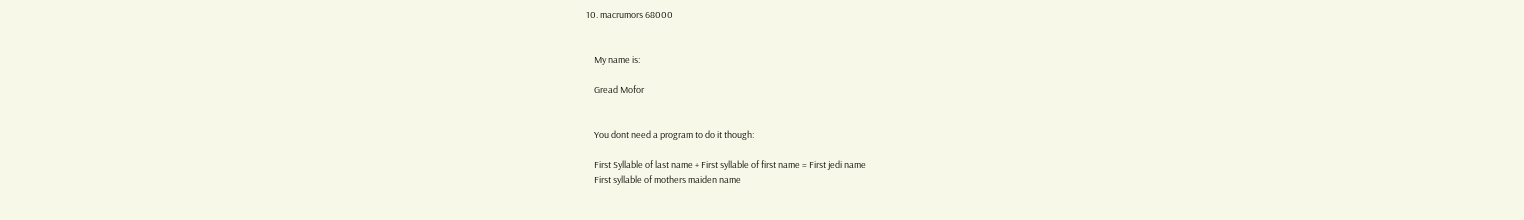10. macrumors 68000


    My name is:

    Gread Mofor


    You dont need a program to do it though:

    First Syllable of last name + First syllable of first name = First jedi name
    First syllable of mothers maiden name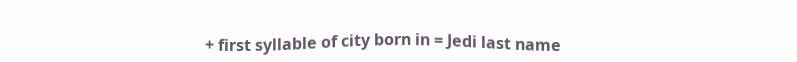+ first syllable of city born in = Jedi last name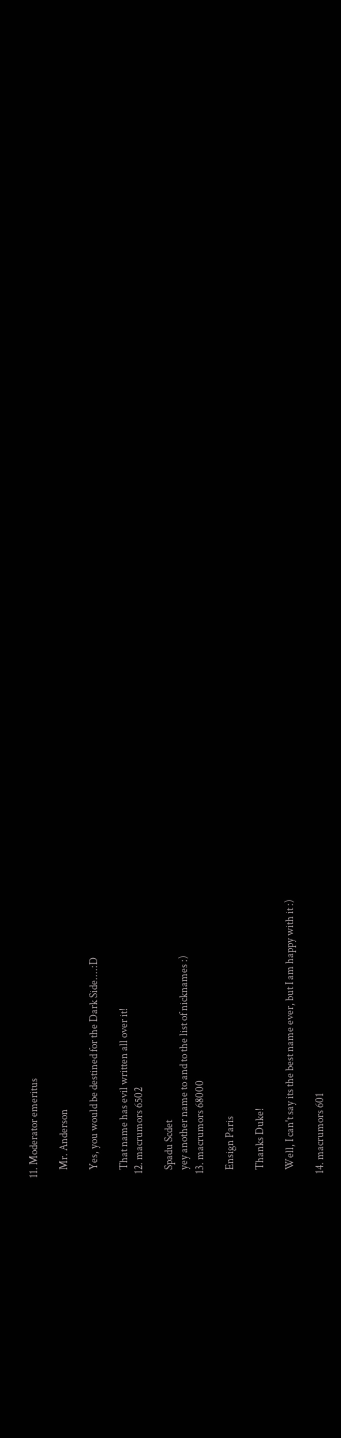11. Moderator emeritus

    Mr. Anderson

    Yes, you would be destined for the Dark Side....:D

    That name has evil written all over it!
  12. macrumors 6502

    Spadu Scdet
    yey another name to and to the list of nicknames :)
  13. macrumors 68000

    Ensign Paris

    Thanks Duke!

    Well, I can't say its the best name ever, but I am happy with it :)

  14. macrumors 601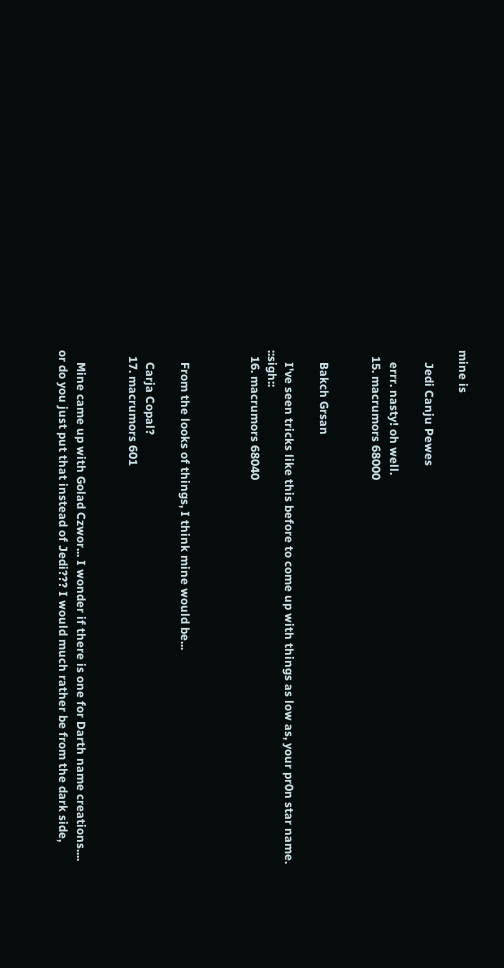mine is

    Jedi Canju Pewes

    errr. nasty! oh well.
  15. macrumors 68000


    Bakch Grsan

    I've seen tricks like this before to come up with things as low as, your pr0n star name. ::sigh::
  16. macrumors 68040



    From the looks of things, I think mine would be...

    Carja Copal?
  17. macrumors 601


    Mine came up with Golad Czwor... I wonder if there is one for Darth name creations.... or do you just put that instead of Jedi??? I would much rather be from the dark side,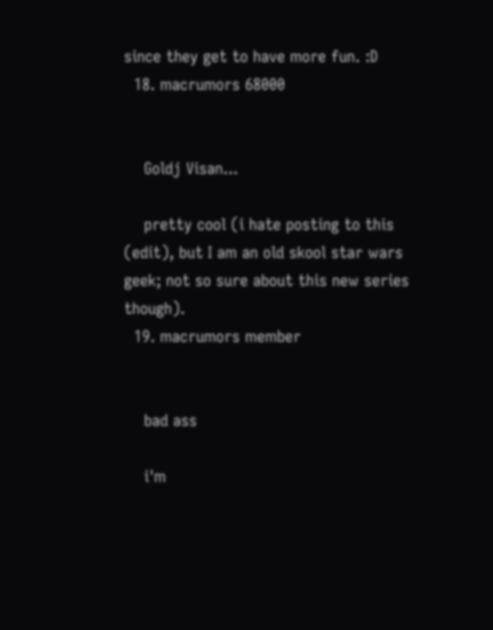since they get to have more fun. :D
  18. macrumors 68000


    Goldj Visan...

    pretty cool (i hate posting to this (edit), but I am an old skool star wars geek; not so sure about this new series though).
  19. macrumors member


    bad ass

    i'm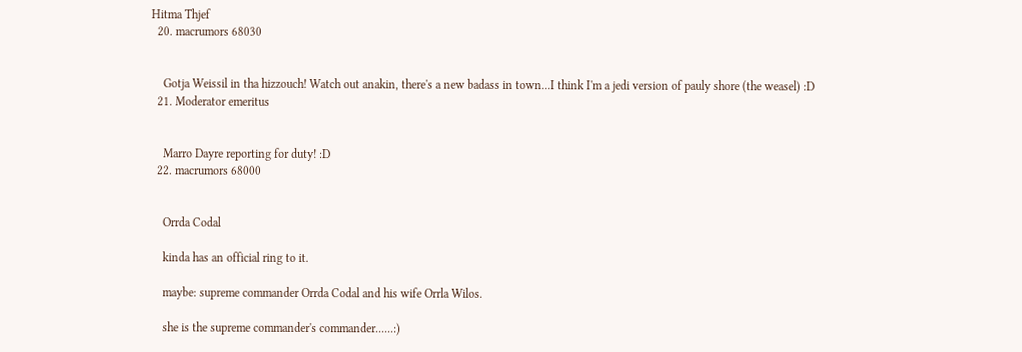Hitma Thjef
  20. macrumors 68030


    Gotja Weissil in tha hizzouch! Watch out anakin, there's a new badass in town...I think I'm a jedi version of pauly shore (the weasel) :D
  21. Moderator emeritus


    Marro Dayre reporting for duty! :D
  22. macrumors 68000


    Orrda Codal

    kinda has an official ring to it.

    maybe: supreme commander Orrda Codal and his wife Orrla Wilos.

    she is the supreme commander's commander......:)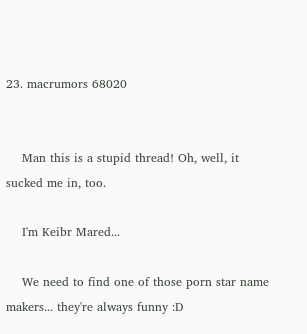23. macrumors 68020


    Man this is a stupid thread! Oh, well, it sucked me in, too.

    I'm Keibr Mared...

    We need to find one of those porn star name makers... they're always funny :D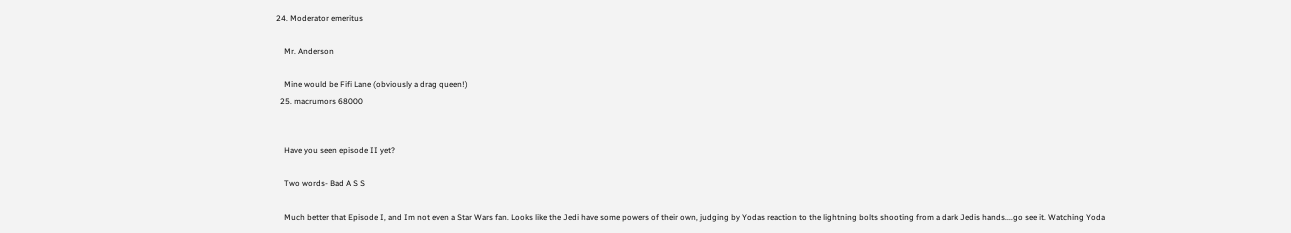24. Moderator emeritus

    Mr. Anderson

    Mine would be Fifi Lane (obviously a drag queen!)
  25. macrumors 68000


    Have you seen episode II yet?

    Two words- Bad A S S

    Much better that Episode I, and Im not even a Star Wars fan. Looks like the Jedi have some powers of their own, judging by Yodas reaction to the lightning bolts shooting from a dark Jedis hands....go see it. Watching Yoda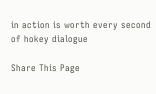in action is worth every second of hokey dialogue

Share This Page